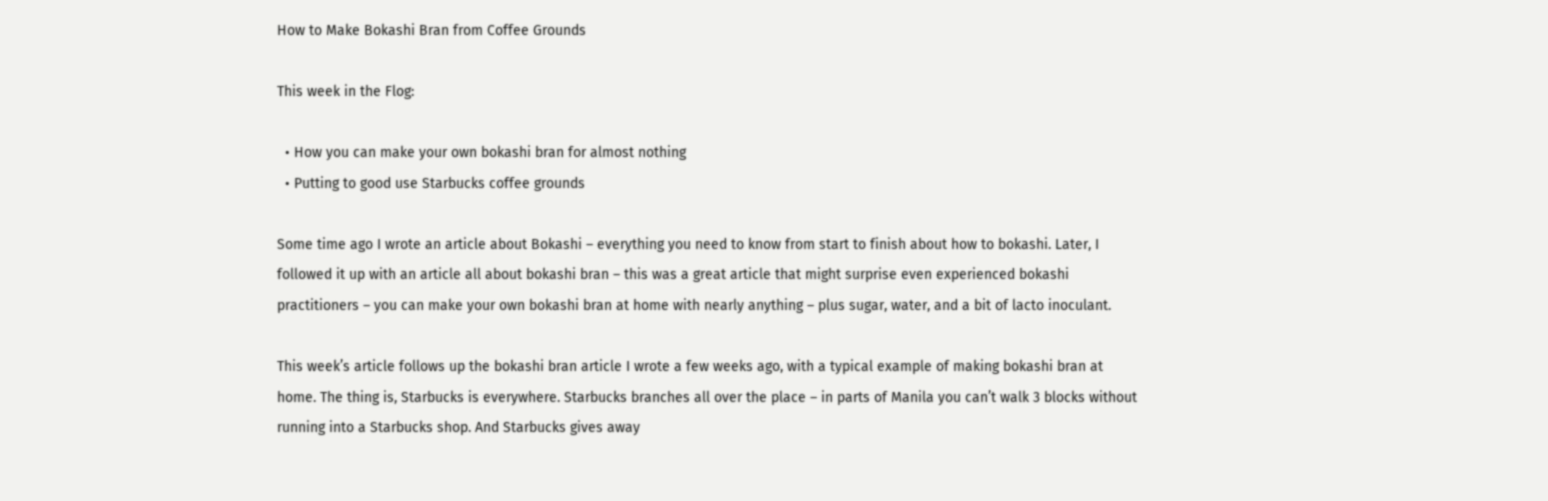How to Make Bokashi Bran from Coffee Grounds

This week in the Flog:

  • How you can make your own bokashi bran for almost nothing
  • Putting to good use Starbucks coffee grounds

Some time ago I wrote an article about Bokashi – everything you need to know from start to finish about how to bokashi. Later, I followed it up with an article all about bokashi bran – this was a great article that might surprise even experienced bokashi practitioners – you can make your own bokashi bran at home with nearly anything – plus sugar, water, and a bit of lacto inoculant.

This week’s article follows up the bokashi bran article I wrote a few weeks ago, with a typical example of making bokashi bran at home. The thing is, Starbucks is everywhere. Starbucks branches all over the place – in parts of Manila you can’t walk 3 blocks without running into a Starbucks shop. And Starbucks gives away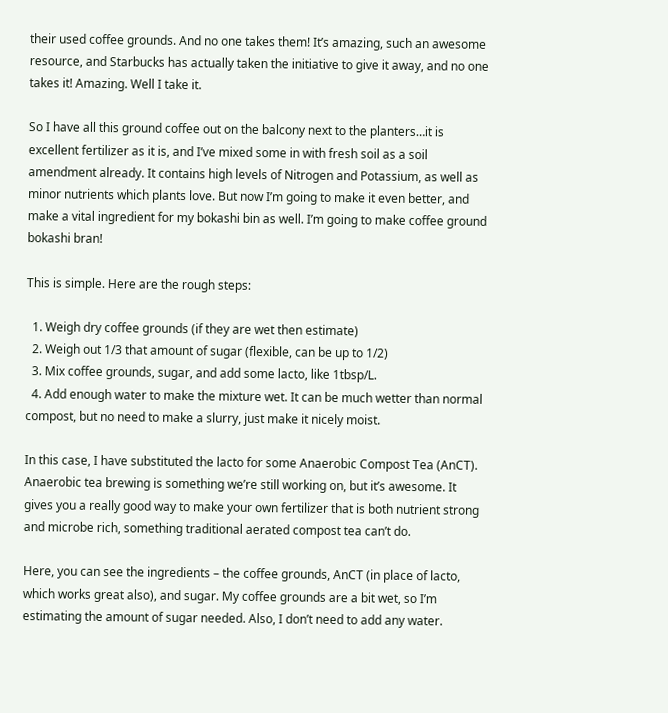their used coffee grounds. And no one takes them! It’s amazing, such an awesome resource, and Starbucks has actually taken the initiative to give it away, and no one takes it! Amazing. Well I take it.

So I have all this ground coffee out on the balcony next to the planters…it is excellent fertilizer as it is, and I’ve mixed some in with fresh soil as a soil amendment already. It contains high levels of Nitrogen and Potassium, as well as minor nutrients which plants love. But now I’m going to make it even better, and make a vital ingredient for my bokashi bin as well. I’m going to make coffee ground bokashi bran!

This is simple. Here are the rough steps:

  1. Weigh dry coffee grounds (if they are wet then estimate)
  2. Weigh out 1/3 that amount of sugar (flexible, can be up to 1/2)
  3. Mix coffee grounds, sugar, and add some lacto, like 1tbsp/L.
  4. Add enough water to make the mixture wet. It can be much wetter than normal compost, but no need to make a slurry, just make it nicely moist.

In this case, I have substituted the lacto for some Anaerobic Compost Tea (AnCT). Anaerobic tea brewing is something we’re still working on, but it’s awesome. It gives you a really good way to make your own fertilizer that is both nutrient strong and microbe rich, something traditional aerated compost tea can’t do.

Here, you can see the ingredients – the coffee grounds, AnCT (in place of lacto, which works great also), and sugar. My coffee grounds are a bit wet, so I’m estimating the amount of sugar needed. Also, I don’t need to add any water.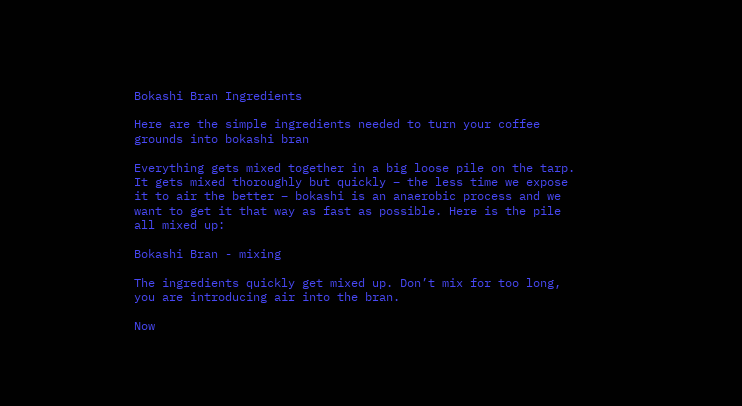Bokashi Bran Ingredients

Here are the simple ingredients needed to turn your coffee grounds into bokashi bran

Everything gets mixed together in a big loose pile on the tarp. It gets mixed thoroughly but quickly – the less time we expose it to air the better – bokashi is an anaerobic process and we want to get it that way as fast as possible. Here is the pile all mixed up:

Bokashi Bran - mixing

The ingredients quickly get mixed up. Don’t mix for too long, you are introducing air into the bran.

Now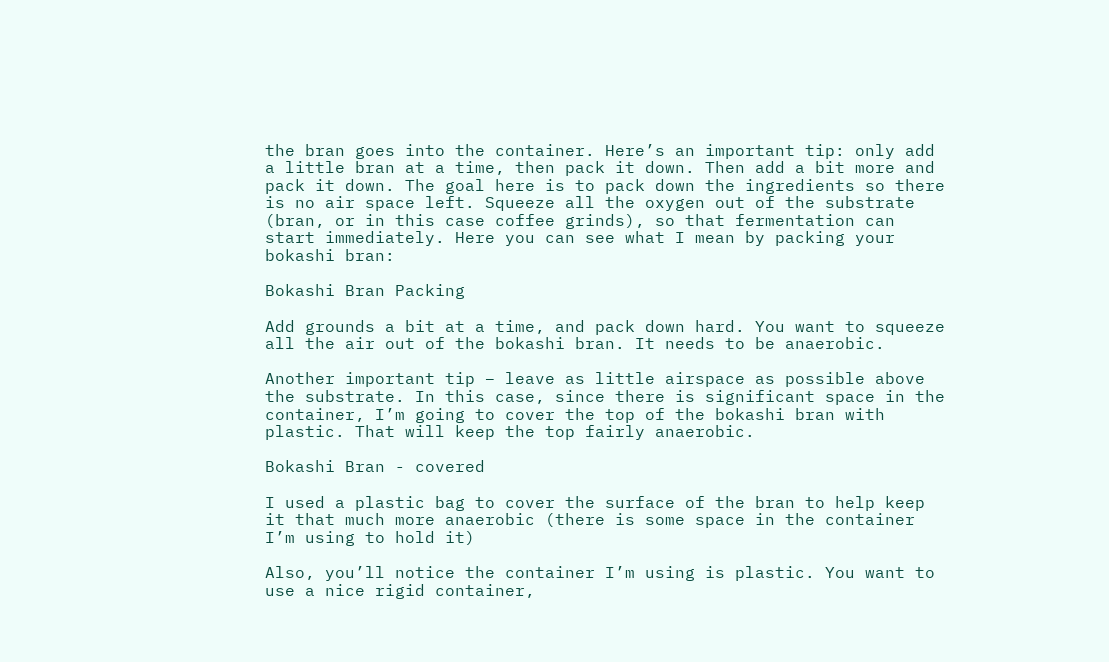the bran goes into the container. Here’s an important tip: only add a little bran at a time, then pack it down. Then add a bit more and pack it down. The goal here is to pack down the ingredients so there is no air space left. Squeeze all the oxygen out of the substrate (bran, or in this case coffee grinds), so that fermentation can start immediately. Here you can see what I mean by packing your bokashi bran:

Bokashi Bran Packing

Add grounds a bit at a time, and pack down hard. You want to squeeze all the air out of the bokashi bran. It needs to be anaerobic.

Another important tip – leave as little airspace as possible above the substrate. In this case, since there is significant space in the container, I’m going to cover the top of the bokashi bran with plastic. That will keep the top fairly anaerobic.

Bokashi Bran - covered

I used a plastic bag to cover the surface of the bran to help keep it that much more anaerobic (there is some space in the container I’m using to hold it)

Also, you’ll notice the container I’m using is plastic. You want to use a nice rigid container,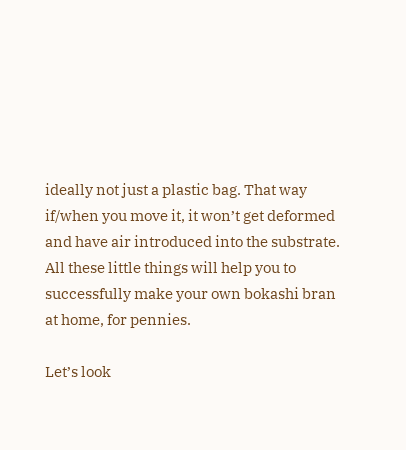ideally not just a plastic bag. That way if/when you move it, it won’t get deformed and have air introduced into the substrate. All these little things will help you to successfully make your own bokashi bran at home, for pennies.

Let’s look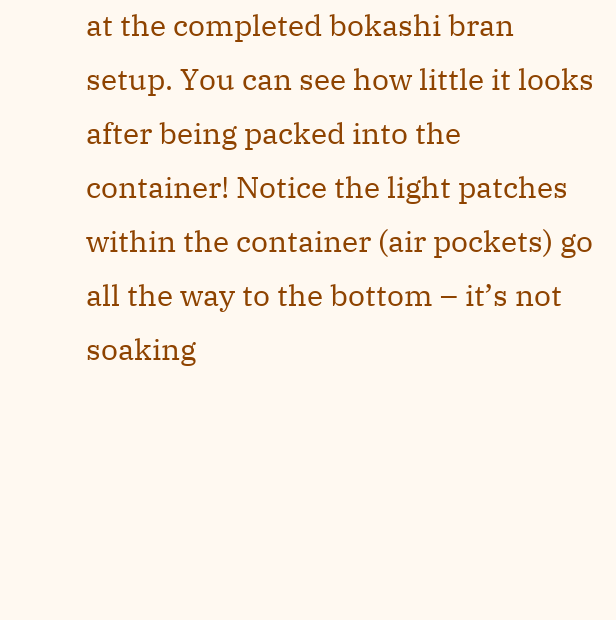at the completed bokashi bran setup. You can see how little it looks after being packed into the container! Notice the light patches within the container (air pockets) go all the way to the bottom – it’s not soaking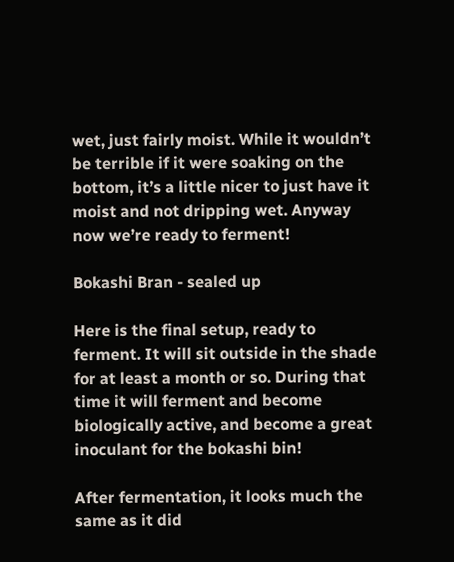wet, just fairly moist. While it wouldn’t be terrible if it were soaking on the bottom, it’s a little nicer to just have it moist and not dripping wet. Anyway now we’re ready to ferment!

Bokashi Bran - sealed up

Here is the final setup, ready to ferment. It will sit outside in the shade for at least a month or so. During that time it will ferment and become biologically active, and become a great inoculant for the bokashi bin!

After fermentation, it looks much the same as it did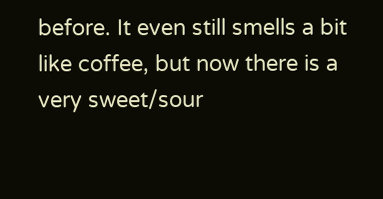before. It even still smells a bit like coffee, but now there is a very sweet/sour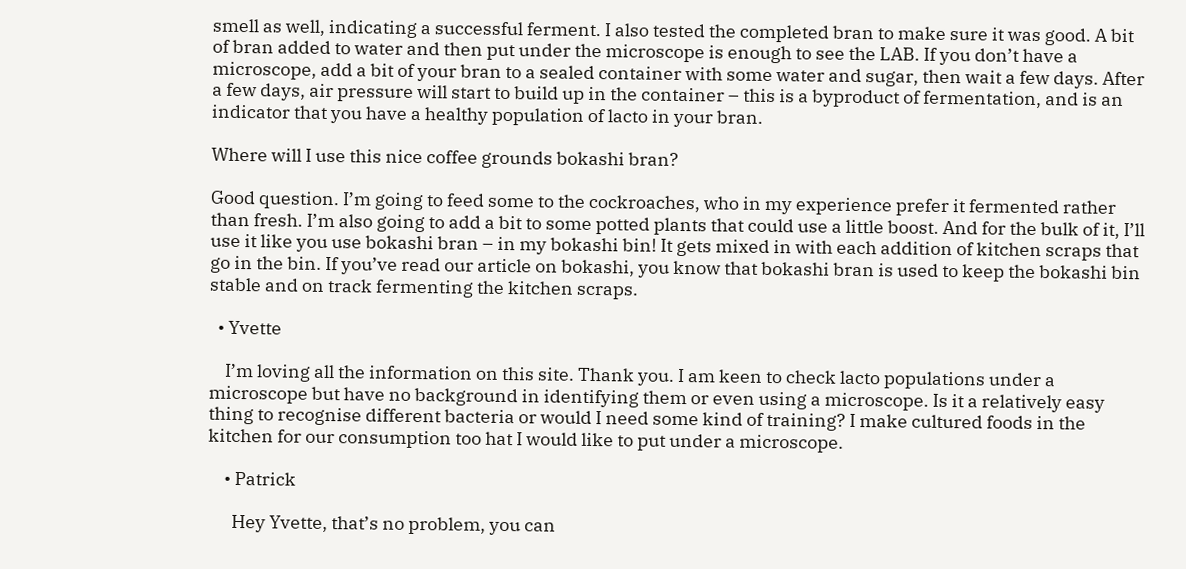smell as well, indicating a successful ferment. I also tested the completed bran to make sure it was good. A bit of bran added to water and then put under the microscope is enough to see the LAB. If you don’t have a microscope, add a bit of your bran to a sealed container with some water and sugar, then wait a few days. After a few days, air pressure will start to build up in the container – this is a byproduct of fermentation, and is an indicator that you have a healthy population of lacto in your bran.

Where will I use this nice coffee grounds bokashi bran?

Good question. I’m going to feed some to the cockroaches, who in my experience prefer it fermented rather than fresh. I’m also going to add a bit to some potted plants that could use a little boost. And for the bulk of it, I’ll use it like you use bokashi bran – in my bokashi bin! It gets mixed in with each addition of kitchen scraps that go in the bin. If you’ve read our article on bokashi, you know that bokashi bran is used to keep the bokashi bin stable and on track fermenting the kitchen scraps.

  • Yvette

    I’m loving all the information on this site. Thank you. I am keen to check lacto populations under a microscope but have no background in identifying them or even using a microscope. Is it a relatively easy thing to recognise different bacteria or would I need some kind of training? I make cultured foods in the kitchen for our consumption too hat I would like to put under a microscope.

    • Patrick

      Hey Yvette, that’s no problem, you can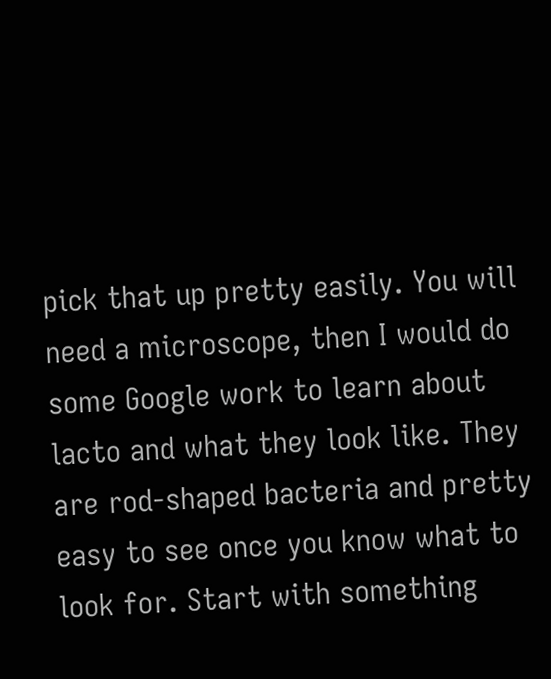pick that up pretty easily. You will need a microscope, then I would do some Google work to learn about lacto and what they look like. They are rod-shaped bacteria and pretty easy to see once you know what to look for. Start with something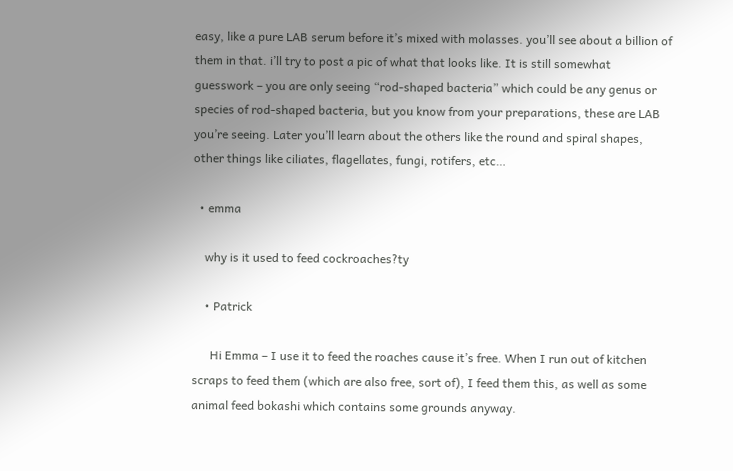easy, like a pure LAB serum before it’s mixed with molasses. you’ll see about a billion of them in that. i’ll try to post a pic of what that looks like. It is still somewhat guesswork – you are only seeing “rod-shaped bacteria” which could be any genus or species of rod-shaped bacteria, but you know from your preparations, these are LAB you’re seeing. Later you’ll learn about the others like the round and spiral shapes, other things like ciliates, flagellates, fungi, rotifers, etc…

  • emma

    why is it used to feed cockroaches?ty

    • Patrick

      Hi Emma – I use it to feed the roaches cause it’s free. When I run out of kitchen scraps to feed them (which are also free, sort of), I feed them this, as well as some animal feed bokashi which contains some grounds anyway.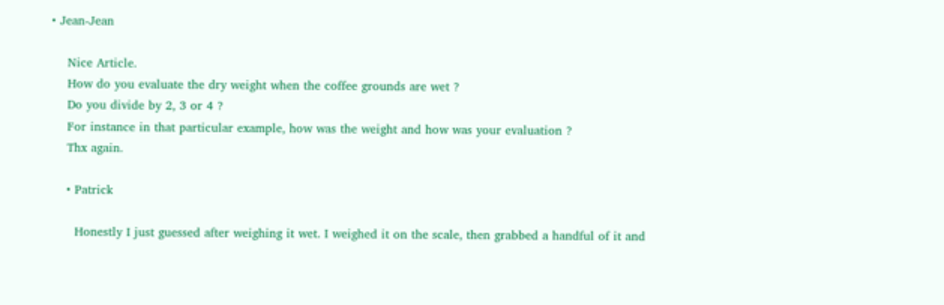• Jean-Jean

    Nice Article.
    How do you evaluate the dry weight when the coffee grounds are wet ?
    Do you divide by 2, 3 or 4 ?
    For instance in that particular example, how was the weight and how was your evaluation ?
    Thx again.

    • Patrick

      Honestly I just guessed after weighing it wet. I weighed it on the scale, then grabbed a handful of it and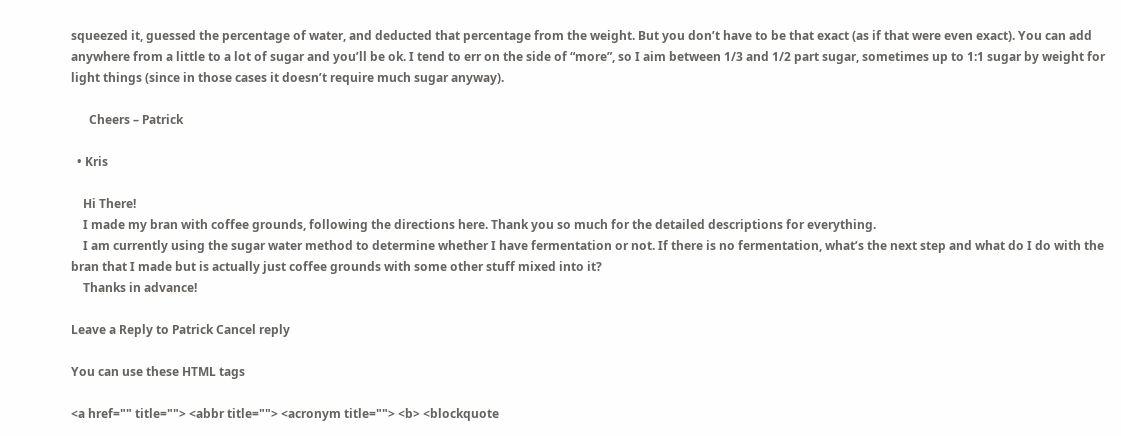squeezed it, guessed the percentage of water, and deducted that percentage from the weight. But you don’t have to be that exact (as if that were even exact). You can add anywhere from a little to a lot of sugar and you’ll be ok. I tend to err on the side of “more”, so I aim between 1/3 and 1/2 part sugar, sometimes up to 1:1 sugar by weight for light things (since in those cases it doesn’t require much sugar anyway).

      Cheers – Patrick

  • Kris

    Hi There!
    I made my bran with coffee grounds, following the directions here. Thank you so much for the detailed descriptions for everything.
    I am currently using the sugar water method to determine whether I have fermentation or not. If there is no fermentation, what’s the next step and what do I do with the bran that I made but is actually just coffee grounds with some other stuff mixed into it?
    Thanks in advance!

Leave a Reply to Patrick Cancel reply

You can use these HTML tags

<a href="" title=""> <abbr title=""> <acronym title=""> <b> <blockquote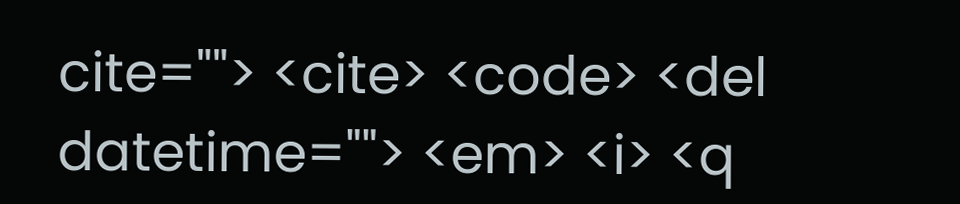cite=""> <cite> <code> <del datetime=""> <em> <i> <q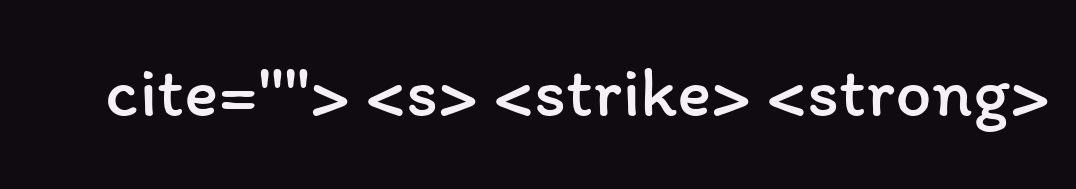cite=""> <s> <strike> <strong>